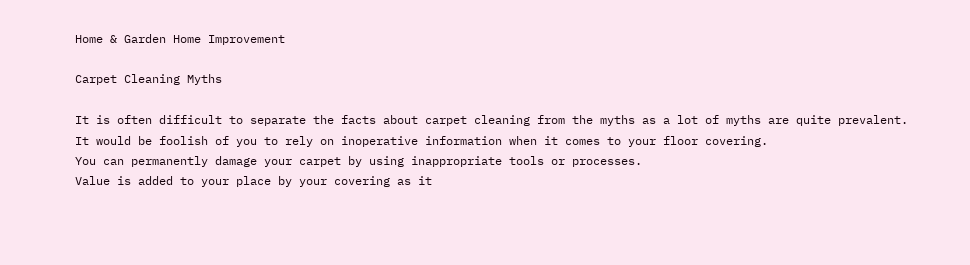Home & Garden Home Improvement

Carpet Cleaning Myths

It is often difficult to separate the facts about carpet cleaning from the myths as a lot of myths are quite prevalent.
It would be foolish of you to rely on inoperative information when it comes to your floor covering.
You can permanently damage your carpet by using inappropriate tools or processes.
Value is added to your place by your covering as it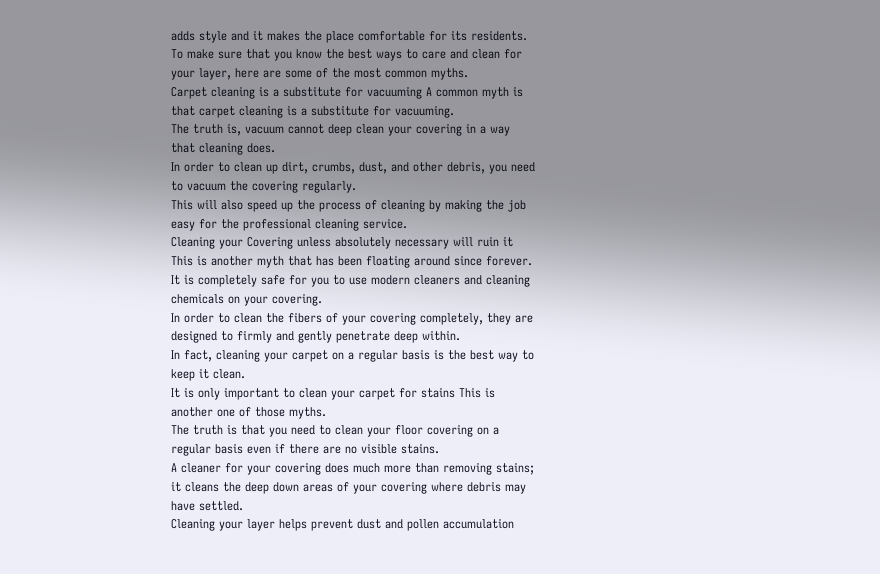adds style and it makes the place comfortable for its residents.
To make sure that you know the best ways to care and clean for your layer, here are some of the most common myths.
Carpet cleaning is a substitute for vacuuming A common myth is that carpet cleaning is a substitute for vacuuming.
The truth is, vacuum cannot deep clean your covering in a way that cleaning does.
In order to clean up dirt, crumbs, dust, and other debris, you need to vacuum the covering regularly.
This will also speed up the process of cleaning by making the job easy for the professional cleaning service.
Cleaning your Covering unless absolutely necessary will ruin it This is another myth that has been floating around since forever.
It is completely safe for you to use modern cleaners and cleaning chemicals on your covering.
In order to clean the fibers of your covering completely, they are designed to firmly and gently penetrate deep within.
In fact, cleaning your carpet on a regular basis is the best way to keep it clean.
It is only important to clean your carpet for stains This is another one of those myths.
The truth is that you need to clean your floor covering on a regular basis even if there are no visible stains.
A cleaner for your covering does much more than removing stains; it cleans the deep down areas of your covering where debris may have settled.
Cleaning your layer helps prevent dust and pollen accumulation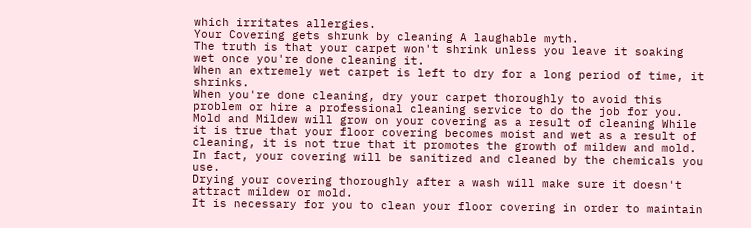which irritates allergies.
Your Covering gets shrunk by cleaning A laughable myth.
The truth is that your carpet won't shrink unless you leave it soaking wet once you're done cleaning it.
When an extremely wet carpet is left to dry for a long period of time, it shrinks.
When you're done cleaning, dry your carpet thoroughly to avoid this problem or hire a professional cleaning service to do the job for you.
Mold and Mildew will grow on your covering as a result of cleaning While it is true that your floor covering becomes moist and wet as a result of cleaning, it is not true that it promotes the growth of mildew and mold.
In fact, your covering will be sanitized and cleaned by the chemicals you use.
Drying your covering thoroughly after a wash will make sure it doesn't attract mildew or mold.
It is necessary for you to clean your floor covering in order to maintain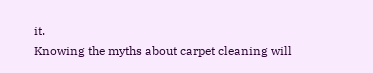it.
Knowing the myths about carpet cleaning will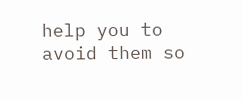help you to avoid them so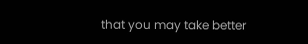that you may take better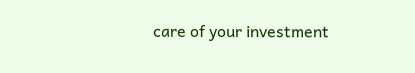care of your investment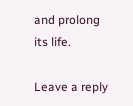and prolong its life.

Leave a reply